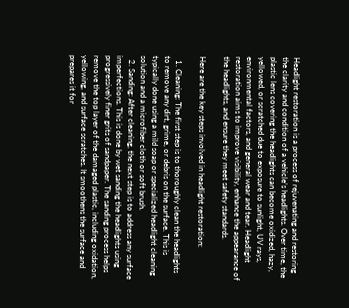Headlight restoration is a process of rejuvenating and restoring the clarity and condition of a vehicle’s headlights. Over time, the plastic lens covering the headlights can become oxidized, hazy, yellowed, or scratched due to exposure to sunlight, UV rays, environmental factors, and general wear and tear. Headlight restoration aims to improve visibility, enhance the appearance of the headlights, and ensure they meet safety standards.

Here are the key steps involved in headlight restoration:

  1. Cleaning: The first step is to thoroughly clean the headlights to remove any dirt, grime, or debris on the surface. This is typically done using a mild soap or specialized headlight cleaning solution and a microfiber cloth or soft brush.
  2. Sanding: After cleaning, the next step is to address any surface imperfections. This is done by wet sanding the headlights using progressively finer grits of sandpaper. The sanding process helps remove the top layer of the damaged plastic, including oxidation, yellowing, and surface scratches. It smoothens the surface and prepares it for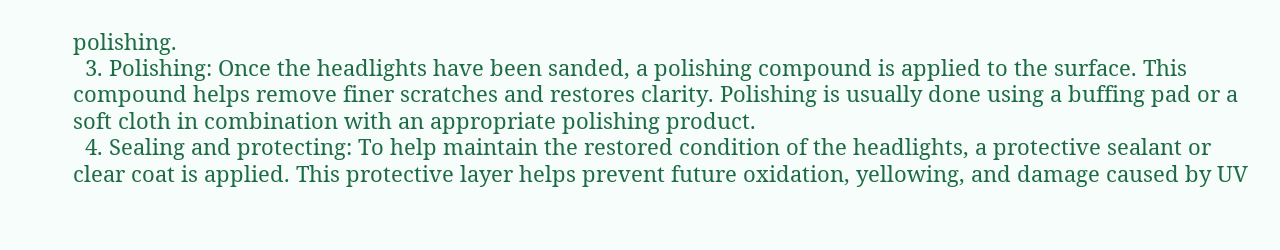polishing.
  3. Polishing: Once the headlights have been sanded, a polishing compound is applied to the surface. This compound helps remove finer scratches and restores clarity. Polishing is usually done using a buffing pad or a soft cloth in combination with an appropriate polishing product.
  4. Sealing and protecting: To help maintain the restored condition of the headlights, a protective sealant or clear coat is applied. This protective layer helps prevent future oxidation, yellowing, and damage caused by UV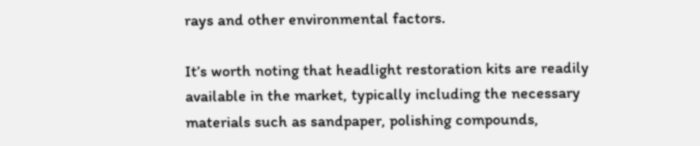rays and other environmental factors.

It’s worth noting that headlight restoration kits are readily available in the market, typically including the necessary materials such as sandpaper, polishing compounds,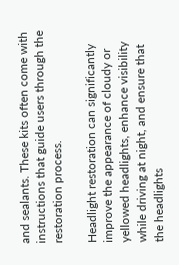and sealants. These kits often come with instructions that guide users through the restoration process.

Headlight restoration can significantly improve the appearance of cloudy or yellowed headlights, enhance visibility while driving at night, and ensure that the headlights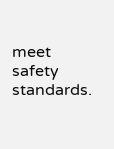meet safety standards.